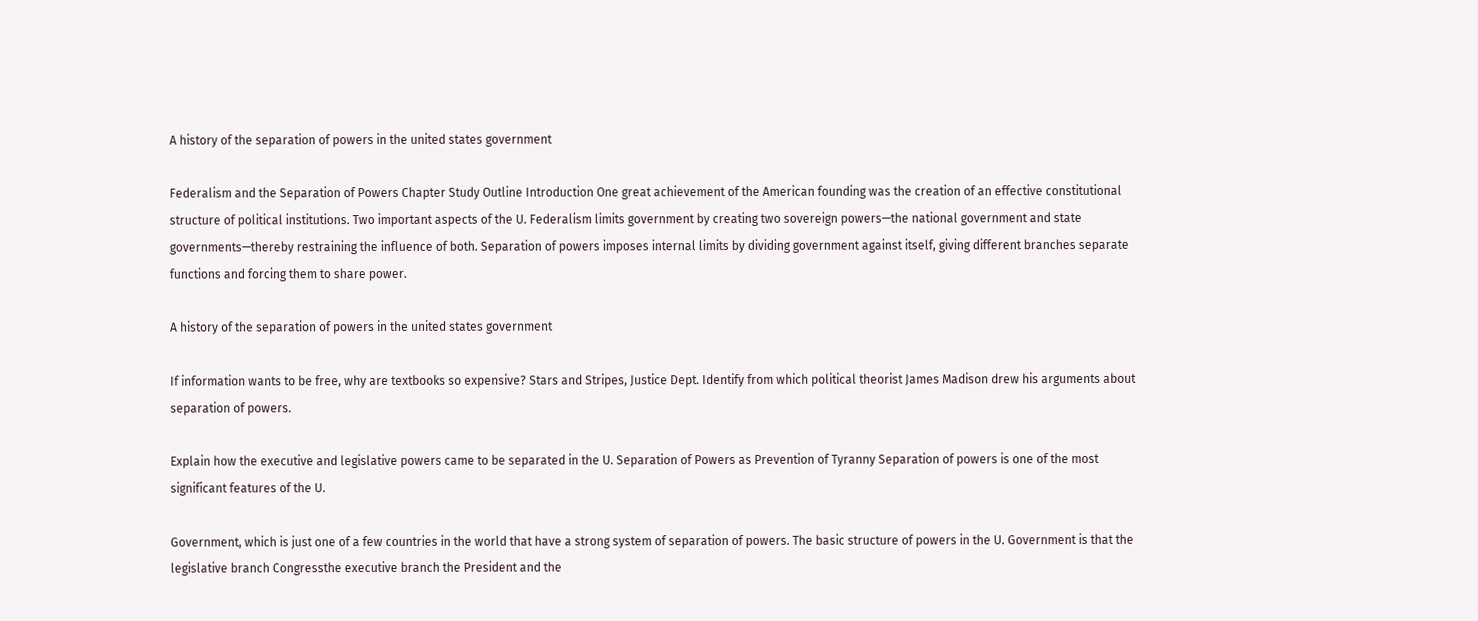A history of the separation of powers in the united states government

Federalism and the Separation of Powers Chapter Study Outline Introduction One great achievement of the American founding was the creation of an effective constitutional structure of political institutions. Two important aspects of the U. Federalism limits government by creating two sovereign powers—the national government and state governments—thereby restraining the influence of both. Separation of powers imposes internal limits by dividing government against itself, giving different branches separate functions and forcing them to share power.

A history of the separation of powers in the united states government

If information wants to be free, why are textbooks so expensive? Stars and Stripes, Justice Dept. Identify from which political theorist James Madison drew his arguments about separation of powers.

Explain how the executive and legislative powers came to be separated in the U. Separation of Powers as Prevention of Tyranny Separation of powers is one of the most significant features of the U.

Government, which is just one of a few countries in the world that have a strong system of separation of powers. The basic structure of powers in the U. Government is that the legislative branch Congressthe executive branch the President and the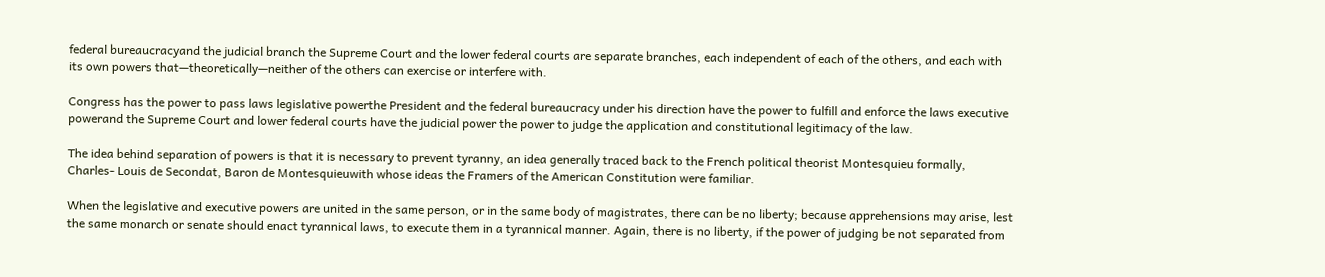federal bureaucracyand the judicial branch the Supreme Court and the lower federal courts are separate branches, each independent of each of the others, and each with its own powers that—theoretically—neither of the others can exercise or interfere with.

Congress has the power to pass laws legislative powerthe President and the federal bureaucracy under his direction have the power to fulfill and enforce the laws executive powerand the Supreme Court and lower federal courts have the judicial power the power to judge the application and constitutional legitimacy of the law.

The idea behind separation of powers is that it is necessary to prevent tyranny, an idea generally traced back to the French political theorist Montesquieu formally, Charles- Louis de Secondat, Baron de Montesquieuwith whose ideas the Framers of the American Constitution were familiar.

When the legislative and executive powers are united in the same person, or in the same body of magistrates, there can be no liberty; because apprehensions may arise, lest the same monarch or senate should enact tyrannical laws, to execute them in a tyrannical manner. Again, there is no liberty, if the power of judging be not separated from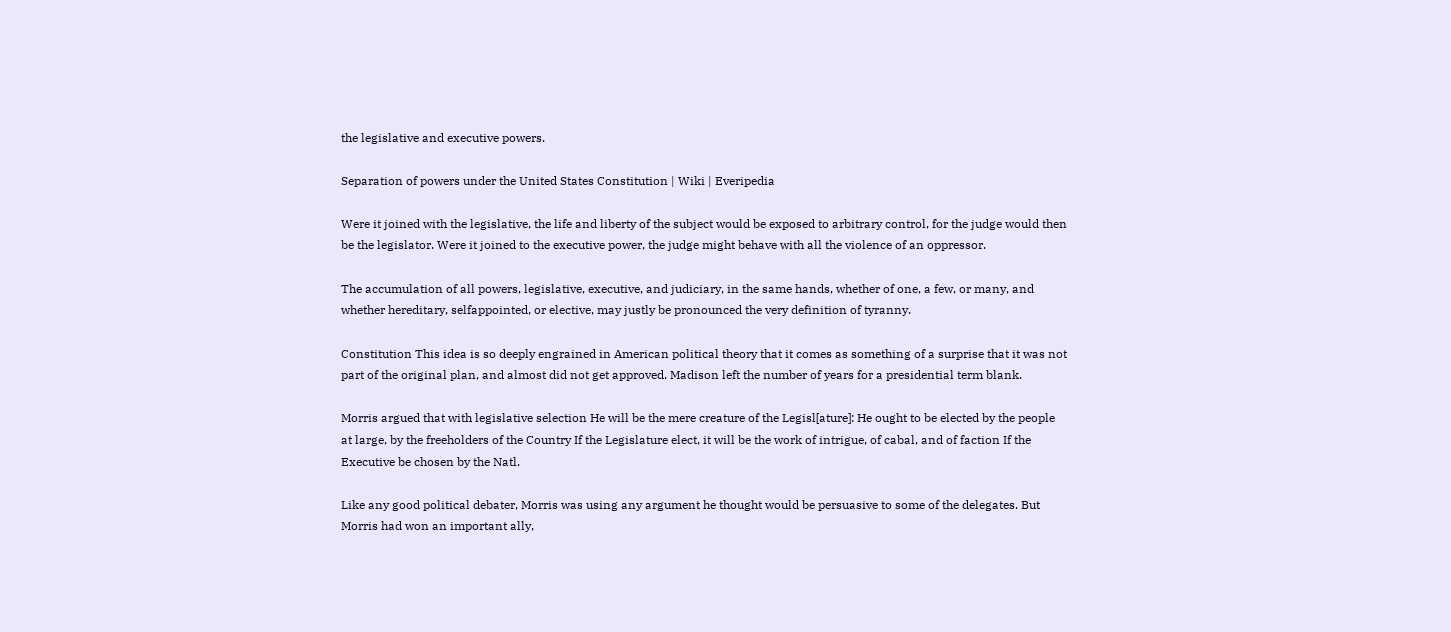the legislative and executive powers.

Separation of powers under the United States Constitution | Wiki | Everipedia

Were it joined with the legislative, the life and liberty of the subject would be exposed to arbitrary control, for the judge would then be the legislator. Were it joined to the executive power, the judge might behave with all the violence of an oppressor.

The accumulation of all powers, legislative, executive, and judiciary, in the same hands, whether of one, a few, or many, and whether hereditary, selfappointed, or elective, may justly be pronounced the very definition of tyranny.

Constitution This idea is so deeply engrained in American political theory that it comes as something of a surprise that it was not part of the original plan, and almost did not get approved. Madison left the number of years for a presidential term blank.

Morris argued that with legislative selection He will be the mere creature of the Legisl[ature]: He ought to be elected by the people at large, by the freeholders of the Country If the Legislature elect, it will be the work of intrigue, of cabal, and of faction If the Executive be chosen by the Natl.

Like any good political debater, Morris was using any argument he thought would be persuasive to some of the delegates. But Morris had won an important ally,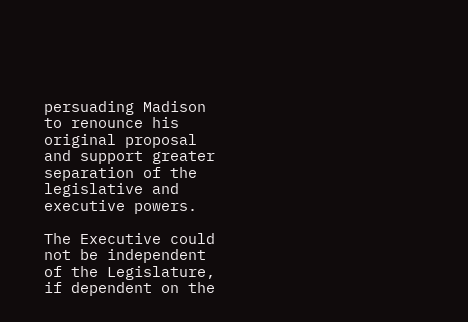persuading Madison to renounce his original proposal and support greater separation of the legislative and executive powers.

The Executive could not be independent of the Legislature, if dependent on the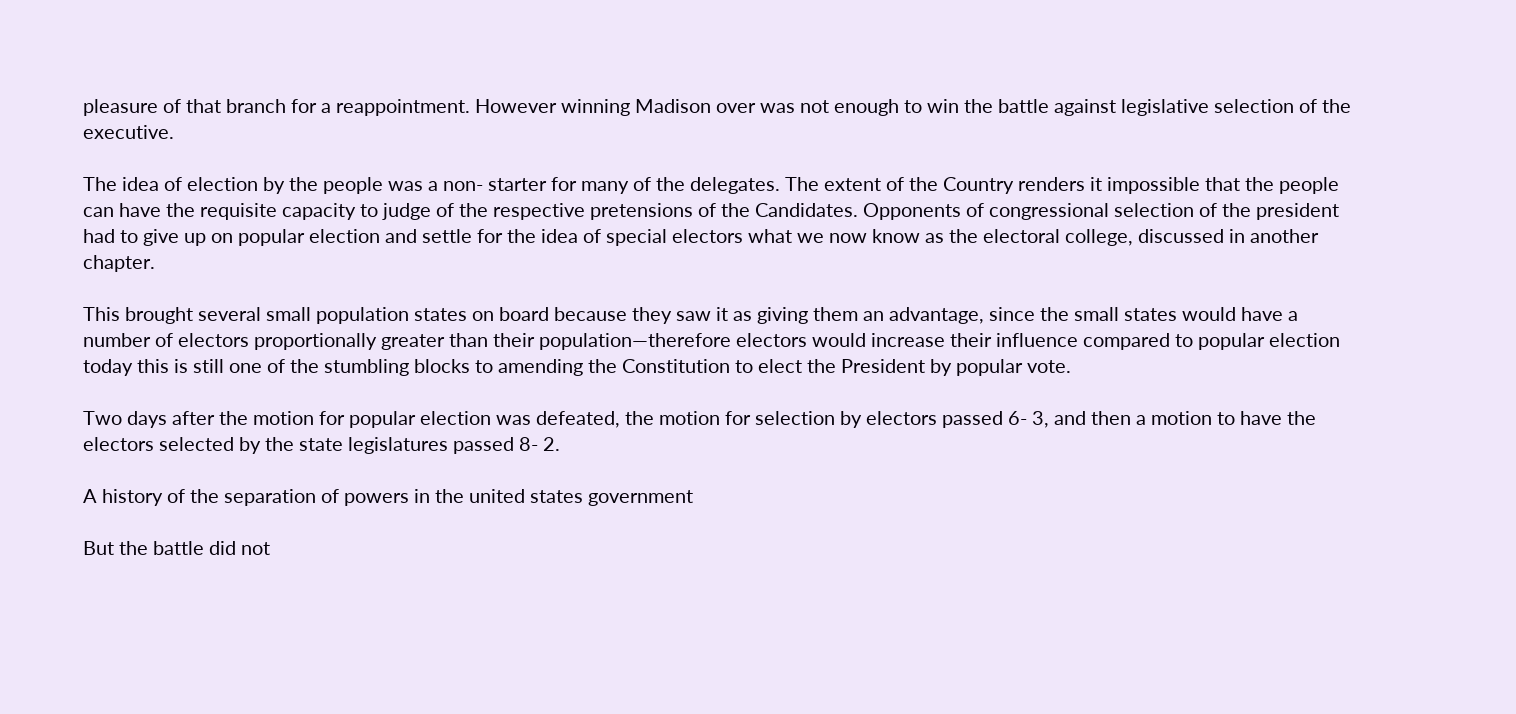pleasure of that branch for a reappointment. However winning Madison over was not enough to win the battle against legislative selection of the executive.

The idea of election by the people was a non- starter for many of the delegates. The extent of the Country renders it impossible that the people can have the requisite capacity to judge of the respective pretensions of the Candidates. Opponents of congressional selection of the president had to give up on popular election and settle for the idea of special electors what we now know as the electoral college, discussed in another chapter.

This brought several small population states on board because they saw it as giving them an advantage, since the small states would have a number of electors proportionally greater than their population—therefore electors would increase their influence compared to popular election today this is still one of the stumbling blocks to amending the Constitution to elect the President by popular vote.

Two days after the motion for popular election was defeated, the motion for selection by electors passed 6- 3, and then a motion to have the electors selected by the state legislatures passed 8- 2.

A history of the separation of powers in the united states government

But the battle did not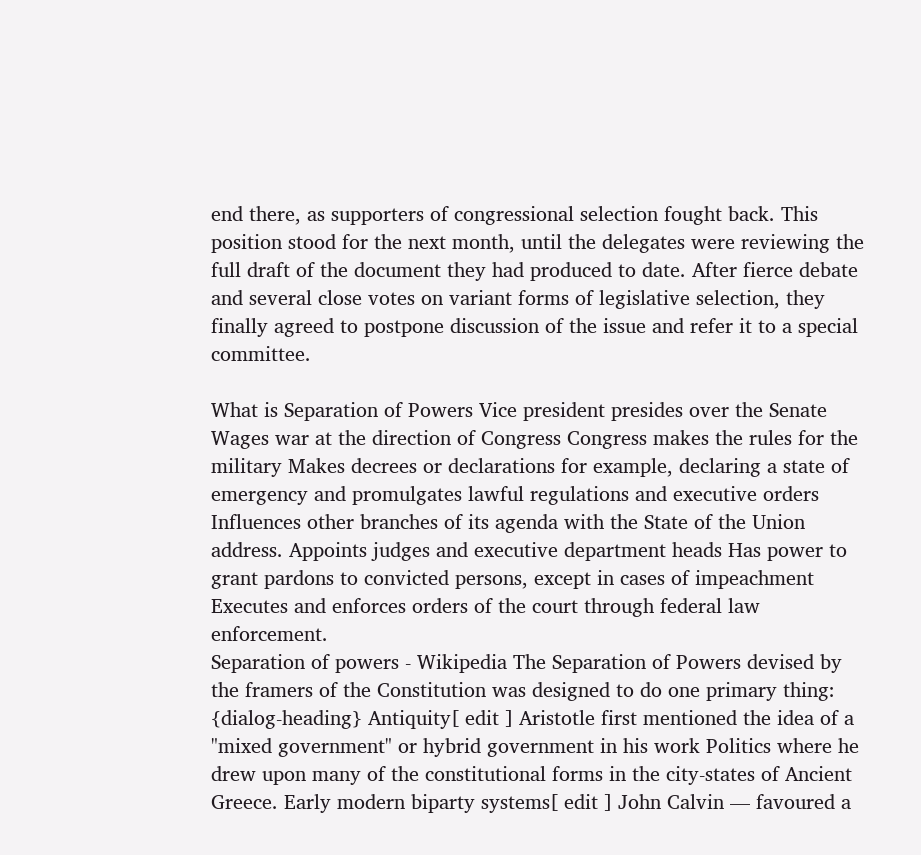end there, as supporters of congressional selection fought back. This position stood for the next month, until the delegates were reviewing the full draft of the document they had produced to date. After fierce debate and several close votes on variant forms of legislative selection, they finally agreed to postpone discussion of the issue and refer it to a special committee.

What is Separation of Powers Vice president presides over the Senate Wages war at the direction of Congress Congress makes the rules for the military Makes decrees or declarations for example, declaring a state of emergency and promulgates lawful regulations and executive orders Influences other branches of its agenda with the State of the Union address. Appoints judges and executive department heads Has power to grant pardons to convicted persons, except in cases of impeachment Executes and enforces orders of the court through federal law enforcement.
Separation of powers - Wikipedia The Separation of Powers devised by the framers of the Constitution was designed to do one primary thing:
{dialog-heading} Antiquity[ edit ] Aristotle first mentioned the idea of a "mixed government" or hybrid government in his work Politics where he drew upon many of the constitutional forms in the city-states of Ancient Greece. Early modern biparty systems[ edit ] John Calvin — favoured a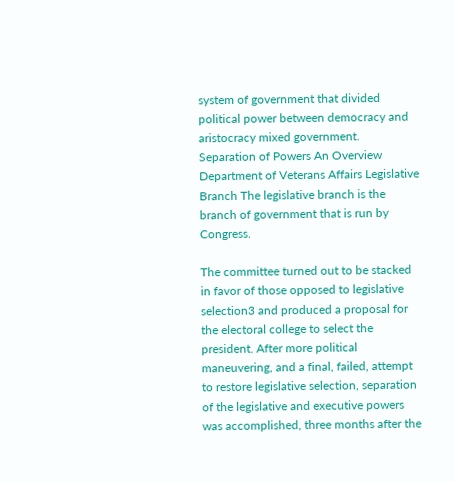system of government that divided political power between democracy and aristocracy mixed government.
Separation of Powers An Overview Department of Veterans Affairs Legislative Branch The legislative branch is the branch of government that is run by Congress.

The committee turned out to be stacked in favor of those opposed to legislative selection3 and produced a proposal for the electoral college to select the president. After more political maneuvering, and a final, failed, attempt to restore legislative selection, separation of the legislative and executive powers was accomplished, three months after the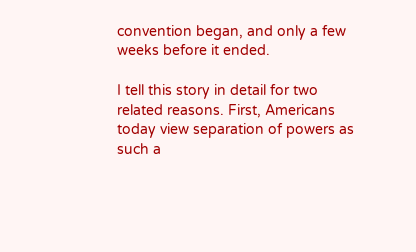convention began, and only a few weeks before it ended.

I tell this story in detail for two related reasons. First, Americans today view separation of powers as such a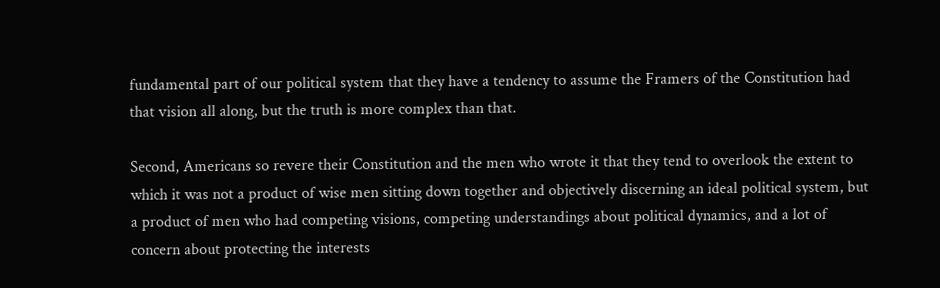fundamental part of our political system that they have a tendency to assume the Framers of the Constitution had that vision all along, but the truth is more complex than that.

Second, Americans so revere their Constitution and the men who wrote it that they tend to overlook the extent to which it was not a product of wise men sitting down together and objectively discerning an ideal political system, but a product of men who had competing visions, competing understandings about political dynamics, and a lot of concern about protecting the interests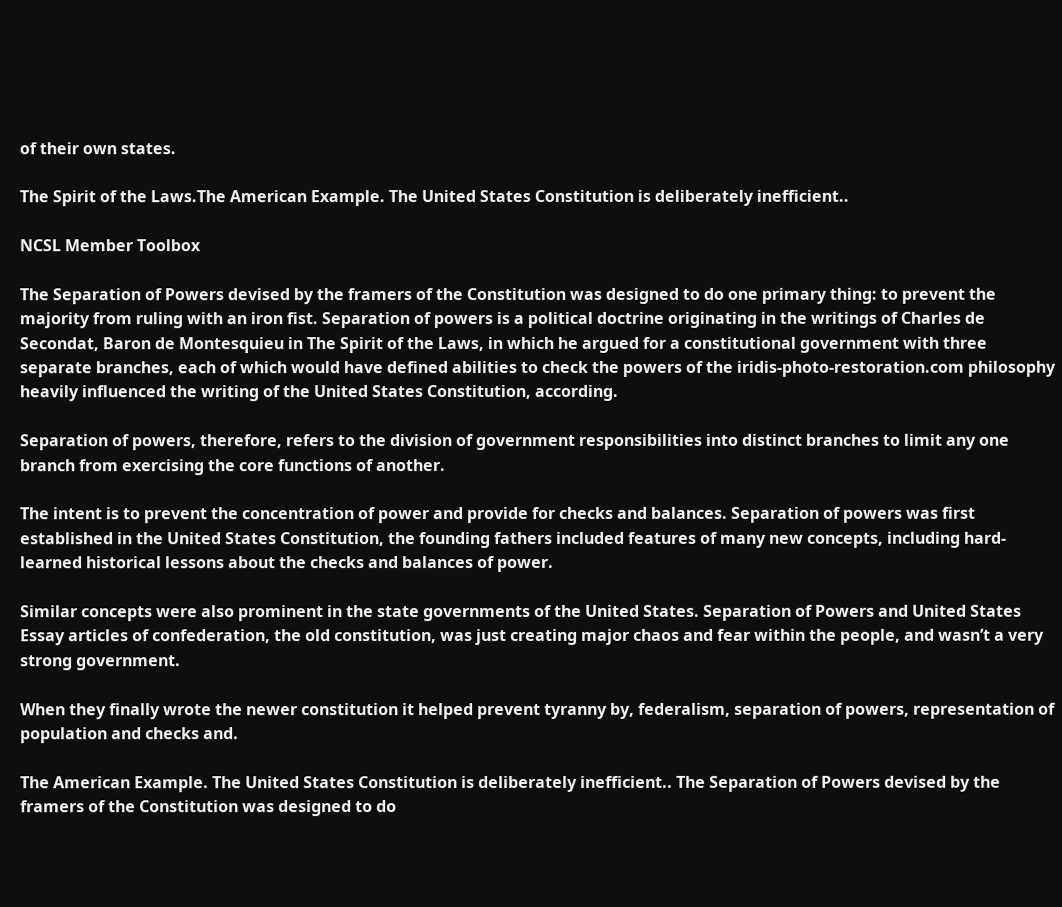of their own states.

The Spirit of the Laws.The American Example. The United States Constitution is deliberately inefficient..

NCSL Member Toolbox

The Separation of Powers devised by the framers of the Constitution was designed to do one primary thing: to prevent the majority from ruling with an iron fist. Separation of powers is a political doctrine originating in the writings of Charles de Secondat, Baron de Montesquieu in The Spirit of the Laws, in which he argued for a constitutional government with three separate branches, each of which would have defined abilities to check the powers of the iridis-photo-restoration.com philosophy heavily influenced the writing of the United States Constitution, according.

Separation of powers, therefore, refers to the division of government responsibilities into distinct branches to limit any one branch from exercising the core functions of another.

The intent is to prevent the concentration of power and provide for checks and balances. Separation of powers was first established in the United States Constitution, the founding fathers included features of many new concepts, including hard-learned historical lessons about the checks and balances of power.

Similar concepts were also prominent in the state governments of the United States. Separation of Powers and United States Essay articles of confederation, the old constitution, was just creating major chaos and fear within the people, and wasn’t a very strong government.

When they finally wrote the newer constitution it helped prevent tyranny by, federalism, separation of powers, representation of population and checks and.

The American Example. The United States Constitution is deliberately inefficient.. The Separation of Powers devised by the framers of the Constitution was designed to do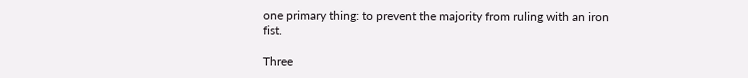one primary thing: to prevent the majority from ruling with an iron fist.

Three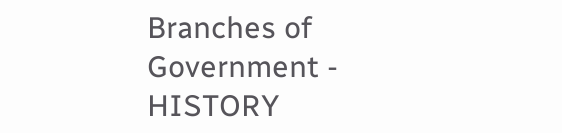Branches of Government - HISTORY